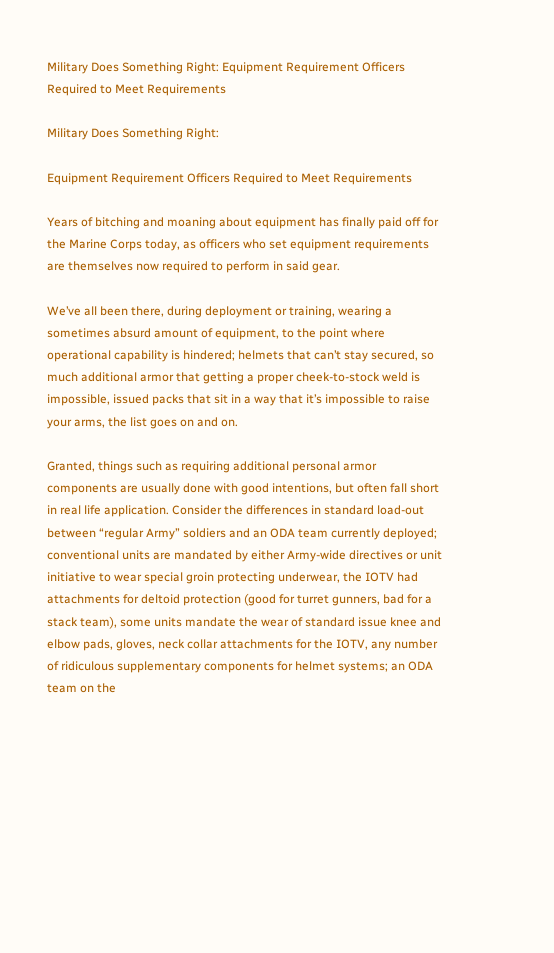Military Does Something Right: Equipment Requirement Officers Required to Meet Requirements

Military Does Something Right:

Equipment Requirement Officers Required to Meet Requirements

Years of bitching and moaning about equipment has finally paid off for the Marine Corps today, as officers who set equipment requirements are themselves now required to perform in said gear.

We’ve all been there, during deployment or training, wearing a sometimes absurd amount of equipment, to the point where operational capability is hindered; helmets that can’t stay secured, so much additional armor that getting a proper cheek-to-stock weld is impossible, issued packs that sit in a way that it’s impossible to raise your arms, the list goes on and on.

Granted, things such as requiring additional personal armor components are usually done with good intentions, but often fall short in real life application. Consider the differences in standard load-out between “regular Army” soldiers and an ODA team currently deployed; conventional units are mandated by either Army-wide directives or unit initiative to wear special groin protecting underwear, the IOTV had attachments for deltoid protection (good for turret gunners, bad for a stack team), some units mandate the wear of standard issue knee and elbow pads, gloves, neck collar attachments for the IOTV, any number of ridiculous supplementary components for helmet systems; an ODA team on the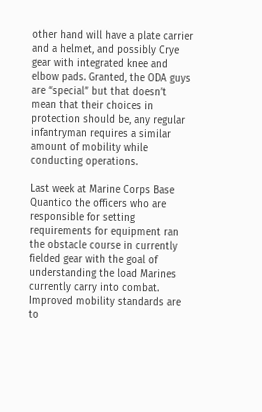other hand will have a plate carrier and a helmet, and possibly Crye gear with integrated knee and elbow pads. Granted, the ODA guys are “special” but that doesn’t mean that their choices in protection should be, any regular infantryman requires a similar amount of mobility while conducting operations.

Last week at Marine Corps Base Quantico the officers who are responsible for setting requirements for equipment ran the obstacle course in currently fielded gear with the goal of understanding the load Marines currently carry into combat. Improved mobility standards are to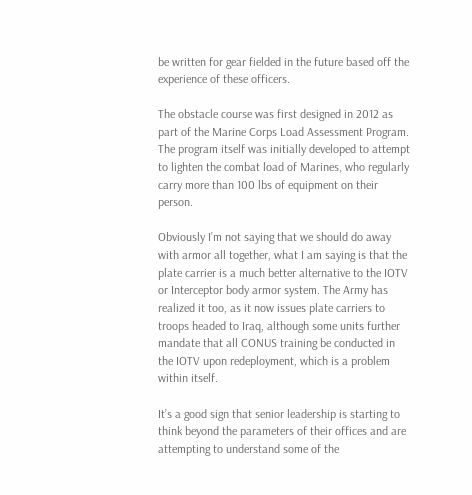be written for gear fielded in the future based off the experience of these officers.

The obstacle course was first designed in 2012 as part of the Marine Corps Load Assessment Program. The program itself was initially developed to attempt to lighten the combat load of Marines, who regularly carry more than 100 lbs of equipment on their person.

Obviously I’m not saying that we should do away with armor all together, what I am saying is that the plate carrier is a much better alternative to the IOTV or Interceptor body armor system. The Army has realized it too, as it now issues plate carriers to troops headed to Iraq, although some units further mandate that all CONUS training be conducted in the IOTV upon redeployment, which is a problem within itself.

It’s a good sign that senior leadership is starting to think beyond the parameters of their offices and are attempting to understand some of the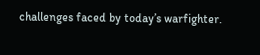challenges faced by today’s warfighter.